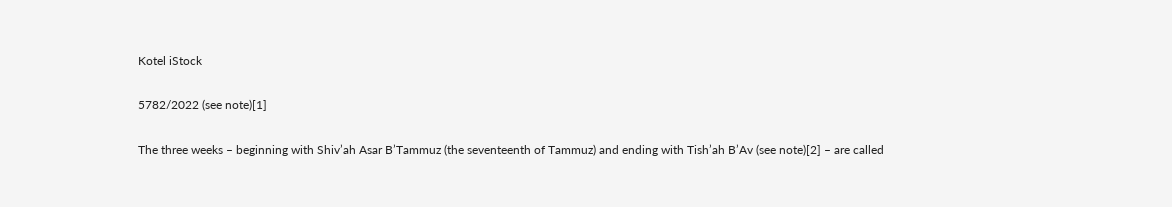Kotel iStock

5782/2022 (see note)[1]

The three weeks – beginning with Shiv’ah Asar B’Tammuz (the seventeenth of Tammuz) and ending with Tish’ah B’Av (see note)[2] – are called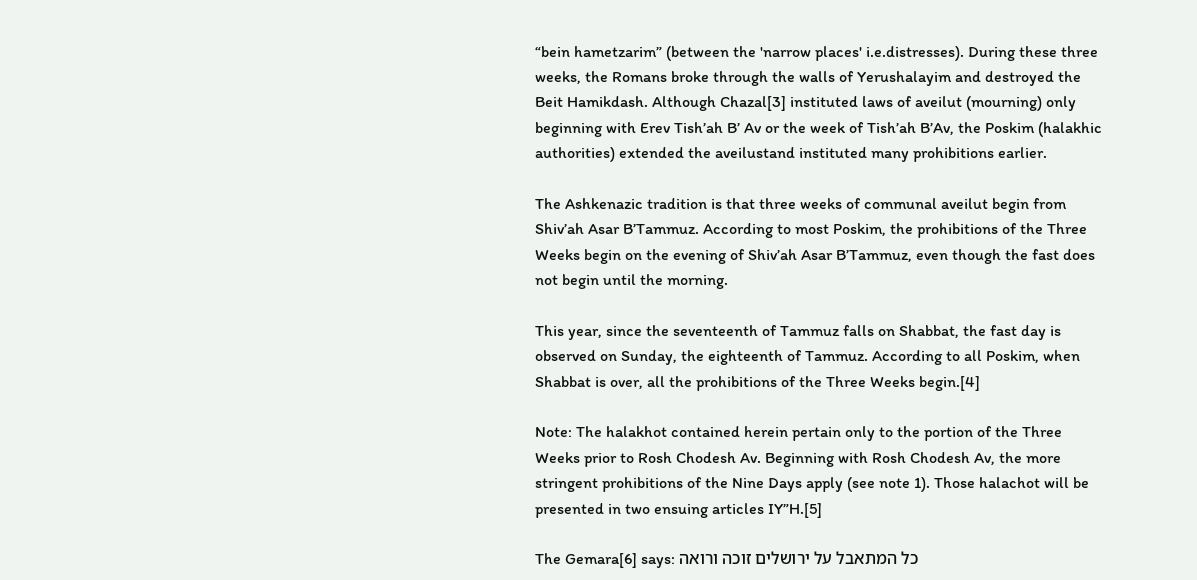“bein hametzarim” (between the 'narrow places' i.e.distresses). During these three weeks, the Romans broke through the walls of Yerushalayim and destroyed the Beit Hamikdash. Although Chazal[3] instituted laws of aveilut (mourning) only beginning with Erev Tish’ah B’ Av or the week of Tish’ah B’Av, the Poskim (halakhic authorities) extended the aveilustand instituted many prohibitions earlier.

The Ashkenazic tradition is that three weeks of communal aveilut begin from Shiv’ah Asar B’Tammuz. According to most Poskim, the prohibitions of the Three Weeks begin on the evening of Shiv’ah Asar B’Tammuz, even though the fast does not begin until the morning.

This year, since the seventeenth of Tammuz falls on Shabbat, the fast day is observed on Sunday, the eighteenth of Tammuz. According to all Poskim, when Shabbat is over, all the prohibitions of the Three Weeks begin.[4]

Note: The halakhot contained herein pertain only to the portion of the Three Weeks prior to Rosh Chodesh Av. Beginning with Rosh Chodesh Av, the more stringent prohibitions of the Nine Days apply (see note 1). Those halachot will be presented in two ensuing articles IY”H.[5]

The Gemara[6] says: כל המתאבל על ירושלים זוכה ורואה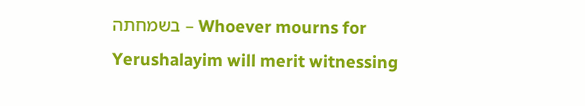בשמחתה – Whoever mourns for Yerushalayim will merit witnessing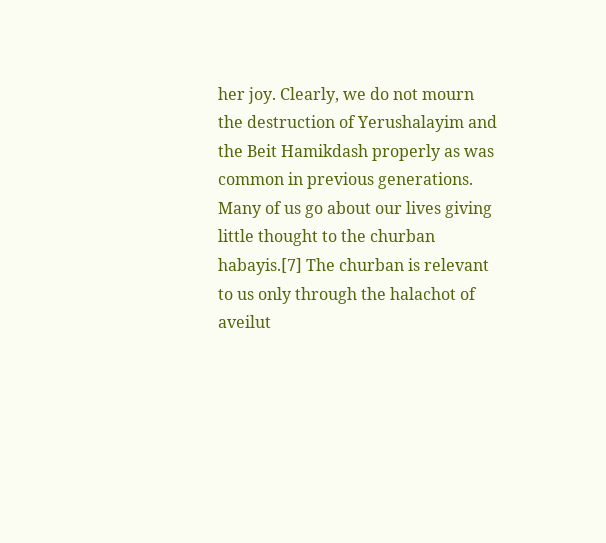her joy. Clearly, we do not mourn the destruction of Yerushalayim and the Beit Hamikdash properly as was common in previous generations. Many of us go about our lives giving little thought to the churban habayis.[7] The churban is relevant to us only through the halachot of aveilut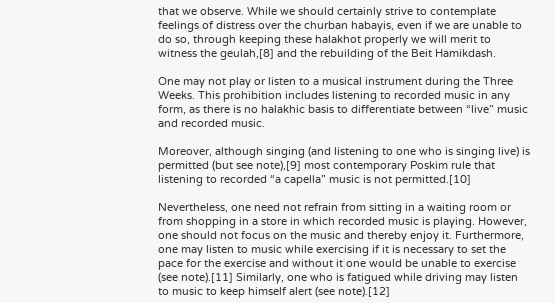that we observe. While we should certainly strive to contemplate feelings of distress over the churban habayis, even if we are unable to do so, through keeping these halakhot properly we will merit to witness the geulah,[8] and the rebuilding of the Beit Hamikdash.

One may not play or listen to a musical instrument during the Three Weeks. This prohibition includes listening to recorded music in any form, as there is no halakhic basis to differentiate between “live” music and recorded music.

Moreover, although singing (and listening to one who is singing live) is permitted (but see note),[9] most contemporary Poskim rule that listening to recorded “a capella” music is not permitted.[10]

Nevertheless, one need not refrain from sitting in a waiting room or from shopping in a store in which recorded music is playing. However, one should not focus on the music and thereby enjoy it. Furthermore, one may listen to music while exercising if it is necessary to set the pace for the exercise and without it one would be unable to exercise (see note).[11] Similarly, one who is fatigued while driving may listen to music to keep himself alert (see note).[12]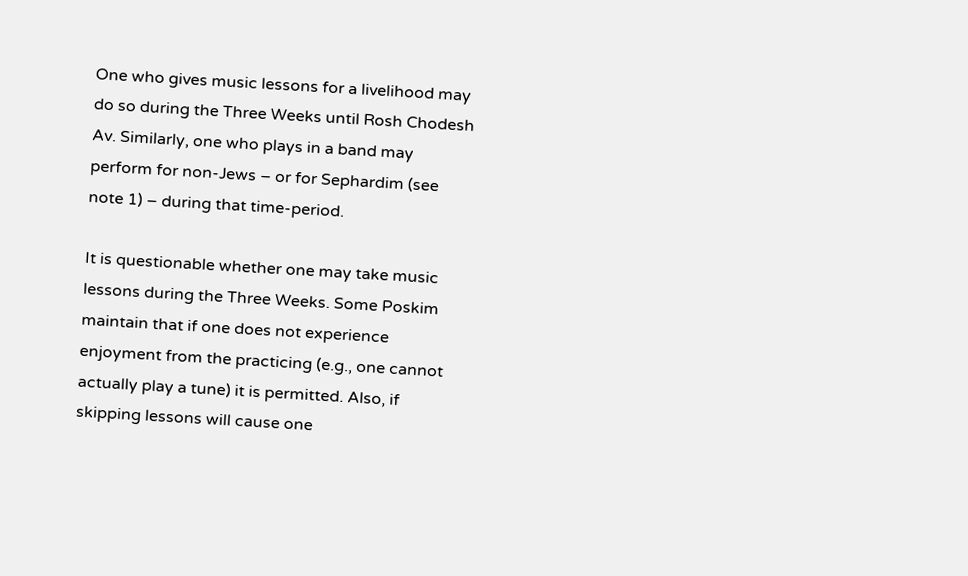One who gives music lessons for a livelihood may do so during the Three Weeks until Rosh Chodesh Av. Similarly, one who plays in a band may perform for non-Jews – or for Sephardim (see note 1) – during that time-period.

It is questionable whether one may take music lessons during the Three Weeks. Some Poskim maintain that if one does not experience enjoyment from the practicing (e.g., one cannot actually play a tune) it is permitted. Also, if skipping lessons will cause one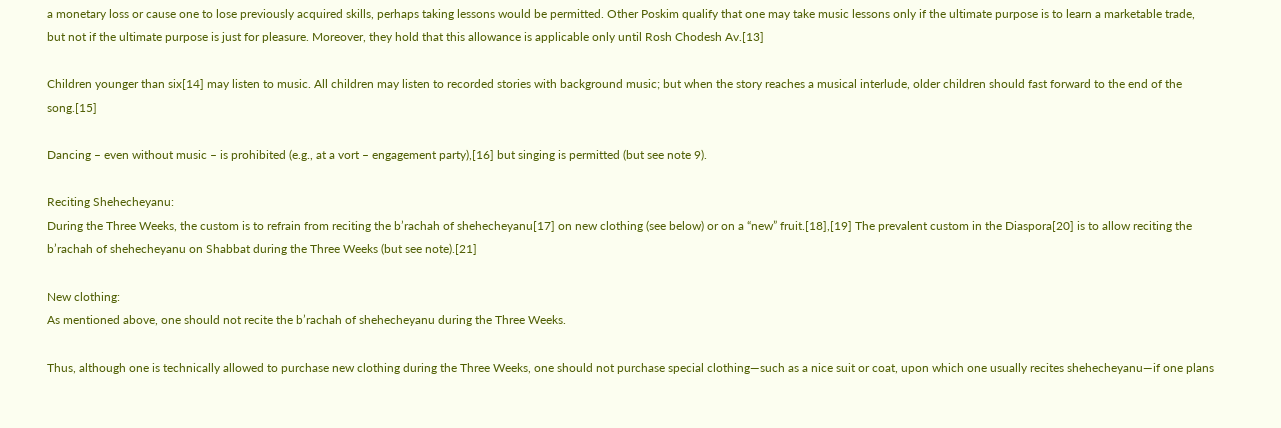a monetary loss or cause one to lose previously acquired skills, perhaps taking lessons would be permitted. Other Poskim qualify that one may take music lessons only if the ultimate purpose is to learn a marketable trade, but not if the ultimate purpose is just for pleasure. Moreover, they hold that this allowance is applicable only until Rosh Chodesh Av.[13]

Children younger than six[14] may listen to music. All children may listen to recorded stories with background music; but when the story reaches a musical interlude, older children should fast forward to the end of the song.[15]

Dancing – even without music – is prohibited (e.g., at a vort – engagement party),[16] but singing is permitted (but see note 9).

Reciting Shehecheyanu:
During the Three Weeks, the custom is to refrain from reciting the b’rachah of shehecheyanu[17] on new clothing (see below) or on a “new” fruit.[18],[19] The prevalent custom in the Diaspora[20] is to allow reciting the b’rachah of shehecheyanu on Shabbat during the Three Weeks (but see note).[21]

New clothing:
As mentioned above, one should not recite the b’rachah of shehecheyanu during the Three Weeks.

Thus, although one is technically allowed to purchase new clothing during the Three Weeks, one should not purchase special clothing—such as a nice suit or coat, upon which one usually recites shehecheyanu—if one plans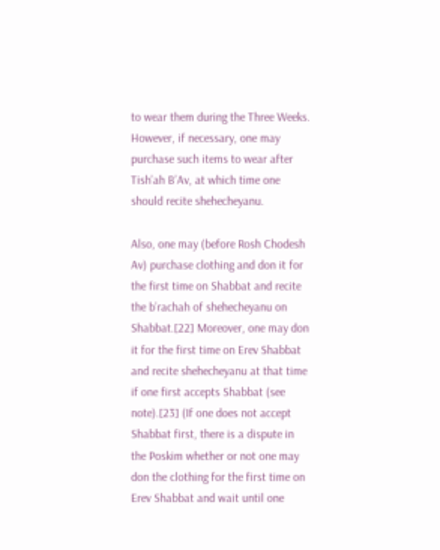to wear them during the Three Weeks. However, if necessary, one may purchase such items to wear after Tish’ah B’Av, at which time one should recite shehecheyanu.

Also, one may (before Rosh Chodesh Av) purchase clothing and don it for the first time on Shabbat and recite the b’rachah of shehecheyanu on Shabbat.[22] Moreover, one may don it for the first time on Erev Shabbat and recite shehecheyanu at that time if one first accepts Shabbat (see note).[23] (If one does not accept Shabbat first, there is a dispute in the Poskim whether or not one may don the clothing for the first time on Erev Shabbat and wait until one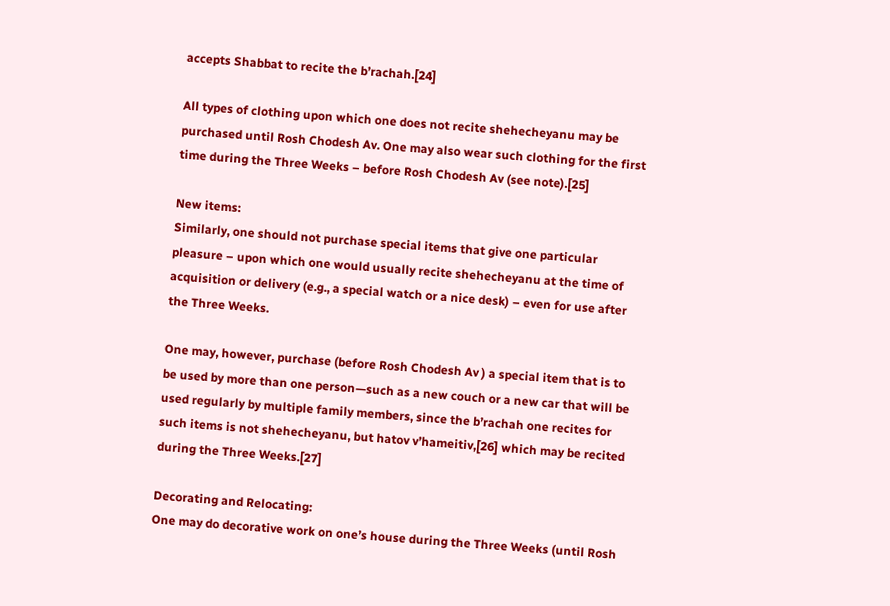accepts Shabbat to recite the b’rachah.[24]

All types of clothing upon which one does not recite shehecheyanu may be purchased until Rosh Chodesh Av. One may also wear such clothing for the first time during the Three Weeks – before Rosh Chodesh Av (see note).[25]

New items:
Similarly, one should not purchase special items that give one particular pleasure – upon which one would usually recite shehecheyanu at the time of acquisition or delivery (e.g., a special watch or a nice desk) – even for use after the Three Weeks.

One may, however, purchase (before Rosh Chodesh Av ) a special item that is to be used by more than one person—such as a new couch or a new car that will be used regularly by multiple family members, since the b’rachah one recites for such items is not shehecheyanu, but hatov v’hameitiv,[26] which may be recited during the Three Weeks.[27]

Decorating and Relocating:
One may do decorative work on one’s house during the Three Weeks (until Rosh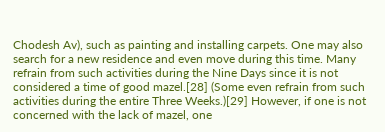Chodesh Av), such as painting and installing carpets. One may also search for a new residence and even move during this time. Many refrain from such activities during the Nine Days since it is not considered a time of good mazel.[28] (Some even refrain from such activities during the entire Three Weeks.)[29] However, if one is not concerned with the lack of mazel, one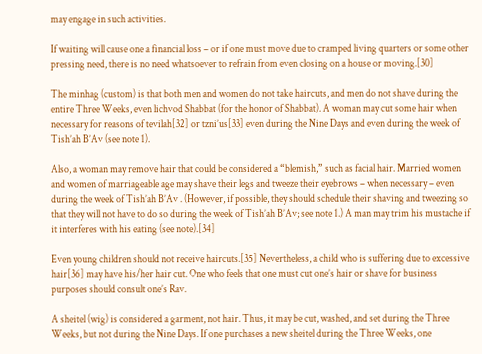may engage in such activities.

If waiting will cause one a financial loss – or if one must move due to cramped living quarters or some other pressing need, there is no need whatsoever to refrain from even closing on a house or moving.[30]

The minhag (custom) is that both men and women do not take haircuts, and men do not shave during the entire Three Weeks, even lichvod Shabbat (for the honor of Shabbat). A woman may cut some hair when necessary for reasons of tevilah[32] or tzni’us[33] even during the Nine Days and even during the week of Tish’ah B’Av (see note 1).

Also, a woman may remove hair that could be considered a “blemish,” such as facial hair. Married women and women of marriageable age may shave their legs and tweeze their eyebrows – when necessary – even during the week of Tish’ah B’Av . (However, if possible, they should schedule their shaving and tweezing so that they will not have to do so during the week of Tish’ah B’Av; see note 1.) A man may trim his mustache if it interferes with his eating (see note).[34]

Even young children should not receive haircuts.[35] Nevertheless, a child who is suffering due to excessive hair[36] may have his/her hair cut. One who feels that one must cut one’s hair or shave for business purposes should consult one’s Rav.

A sheitel (wig) is considered a garment, not hair. Thus, it may be cut, washed, and set during the Three Weeks, but not during the Nine Days. If one purchases a new sheitel during the Three Weeks, one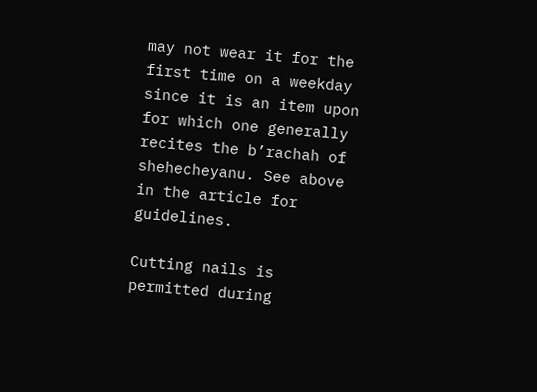may not wear it for the first time on a weekday since it is an item upon for which one generally recites the b’rachah of shehecheyanu. See above in the article for guidelines.

Cutting nails is permitted during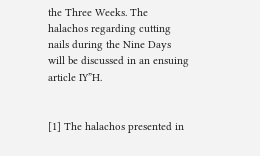the Three Weeks. The halachos regarding cutting nails during the Nine Days will be discussed in an ensuing article IY”H.


[1] The halachos presented in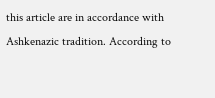this article are in accordance with Ashkenazic tradition. According to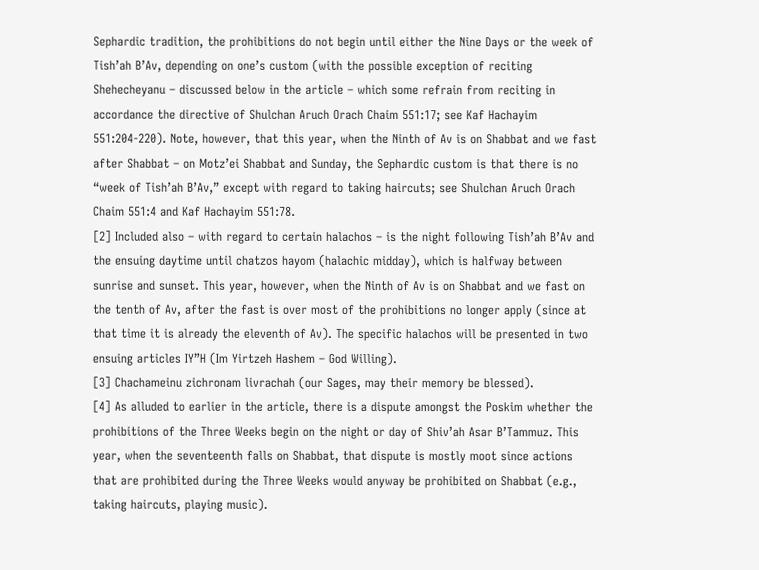Sephardic tradition, the prohibitions do not begin until either the Nine Days or the week of Tish’ah B’Av, depending on one’s custom (with the possible exception of reciting Shehecheyanu – discussed below in the article – which some refrain from reciting in accordance the directive of Shulchan Aruch Orach Chaim 551:17; see Kaf Hachayim 551:204-220). Note, however, that this year, when the Ninth of Av is on Shabbat and we fast after Shabbat – on Motz’ei Shabbat and Sunday, the Sephardic custom is that there is no “week of Tish’ah B’Av,” except with regard to taking haircuts; see Shulchan Aruch Orach Chaim 551:4 and Kaf Hachayim 551:78.
[2] Included also – with regard to certain halachos – is the night following Tish’ah B’Av and the ensuing daytime until chatzos hayom (halachic midday), which is halfway between sunrise and sunset. This year, however, when the Ninth of Av is on Shabbat and we fast on the tenth of Av, after the fast is over most of the prohibitions no longer apply (since at that time it is already the eleventh of Av). The specific halachos will be presented in two ensuing articles IY”H (Im Yirtzeh Hashem – God Willing).
[3] Chachameinu zichronam livrachah (our Sages, may their memory be blessed).
[4] As alluded to earlier in the article, there is a dispute amongst the Poskim whether the prohibitions of the Three Weeks begin on the night or day of Shiv’ah Asar B’Tammuz. This year, when the seventeenth falls on Shabbat, that dispute is mostly moot since actions that are prohibited during the Three Weeks would anyway be prohibited on Shabbat (e.g., taking haircuts, playing music).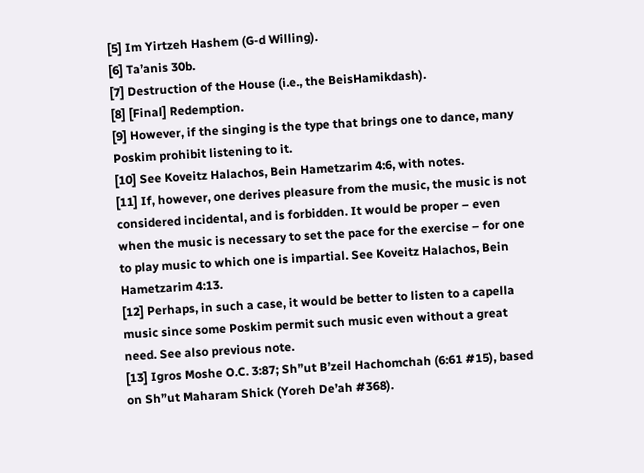[5] Im Yirtzeh Hashem (G-d Willing).
[6] Ta’anis 30b.
[7] Destruction of the House (i.e., the BeisHamikdash).
[8] [Final] Redemption.
[9] However, if the singing is the type that brings one to dance, many Poskim prohibit listening to it.
[10] See Koveitz Halachos, Bein Hametzarim 4:6, with notes.
[11] If, however, one derives pleasure from the music, the music is not considered incidental, and is forbidden. It would be proper – even when the music is necessary to set the pace for the exercise – for one to play music to which one is impartial. See Koveitz Halachos, Bein Hametzarim 4:13.
[12] Perhaps, in such a case, it would be better to listen to a capella music since some Poskim permit such music even without a great need. See also previous note.
[13] Igros Moshe O.C. 3:87; Sh”ut B’zeil Hachomchah (6:61 #15), based on Sh”ut Maharam Shick (Yoreh De’ah #368).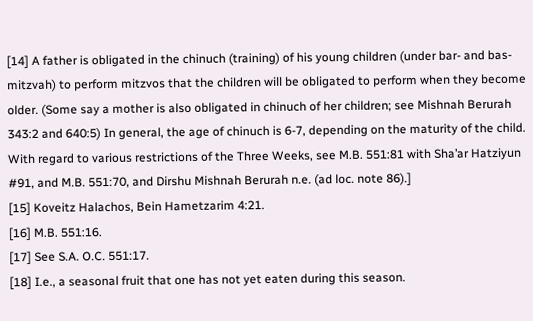[14] A father is obligated in the chinuch (training) of his young children (under bar- and bas-mitzvah) to perform mitzvos that the children will be obligated to perform when they become older. (Some say a mother is also obligated in chinuch of her children; see Mishnah Berurah 343:2 and 640:5) In general, the age of chinuch is 6-7, depending on the maturity of the child. With regard to various restrictions of the Three Weeks, see M.B. 551:81 with Sha’ar Hatziyun #91, and M.B. 551:70, and Dirshu Mishnah Berurah n.e. (ad loc. note 86).]
[15] Koveitz Halachos, Bein Hametzarim 4:21.
[16] M.B. 551:16.
[17] See S.A. O.C. 551:17.
[18] I.e., a seasonal fruit that one has not yet eaten during this season.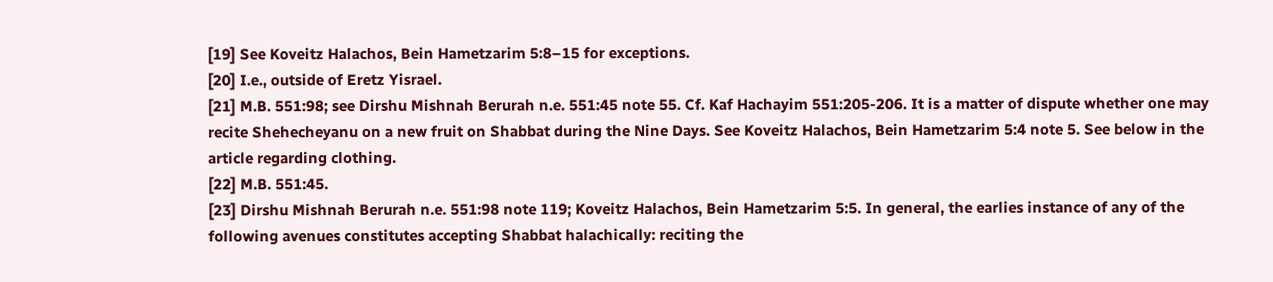[19] See Koveitz Halachos, Bein Hametzarim 5:8–15 for exceptions.
[20] I.e., outside of Eretz Yisrael.
[21] M.B. 551:98; see Dirshu Mishnah Berurah n.e. 551:45 note 55. Cf. Kaf Hachayim 551:205-206. It is a matter of dispute whether one may recite Shehecheyanu on a new fruit on Shabbat during the Nine Days. See Koveitz Halachos, Bein Hametzarim 5:4 note 5. See below in the article regarding clothing.
[22] M.B. 551:45.
[23] Dirshu Mishnah Berurah n.e. 551:98 note 119; Koveitz Halachos, Bein Hametzarim 5:5. In general, the earlies instance of any of the following avenues constitutes accepting Shabbat halachically: reciting the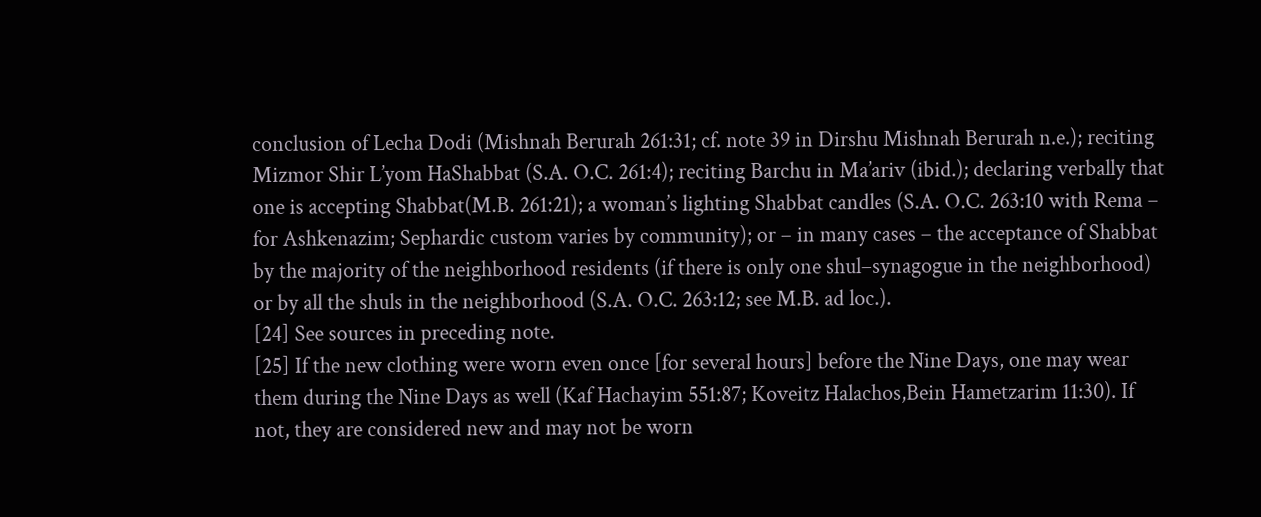conclusion of Lecha Dodi (Mishnah Berurah 261:31; cf. note 39 in Dirshu Mishnah Berurah n.e.); reciting Mizmor Shir L’yom HaShabbat (S.A. O.C. 261:4); reciting Barchu in Ma’ariv (ibid.); declaring verbally that one is accepting Shabbat(M.B. 261:21); a woman’s lighting Shabbat candles (S.A. O.C. 263:10 with Rema – for Ashkenazim; Sephardic custom varies by community); or – in many cases – the acceptance of Shabbat by the majority of the neighborhood residents (if there is only one shul–synagogue in the neighborhood) or by all the shuls in the neighborhood (S.A. O.C. 263:12; see M.B. ad loc.).
[24] See sources in preceding note.
[25] If the new clothing were worn even once [for several hours] before the Nine Days, one may wear them during the Nine Days as well (Kaf Hachayim 551:87; Koveitz Halachos,Bein Hametzarim 11:30). If not, they are considered new and may not be worn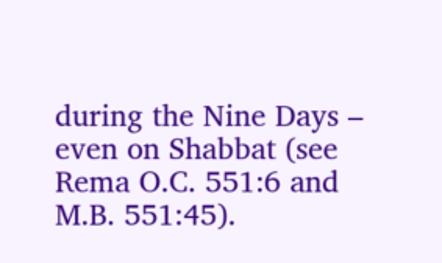during the Nine Days – even on Shabbat (see Rema O.C. 551:6 and M.B. 551:45).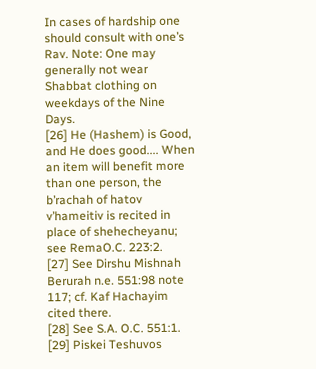In cases of hardship one should consult with one’s Rav. Note: One may generally not wear Shabbat clothing on weekdays of the Nine Days.
[26] He (Hashem) is Good, and He does good.... When an item will benefit more than one person, the b’rachah of hatov v’hameitiv is recited in place of shehecheyanu; see RemaO.C. 223:2.
[27] See Dirshu Mishnah Berurah n.e. 551:98 note 117; cf. Kaf Hachayim cited there.
[28] See S.A. O.C. 551:1.
[29] Piskei Teshuvos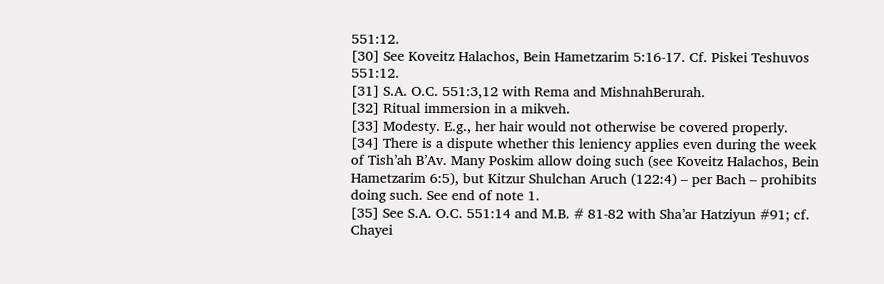551:12.
[30] See Koveitz Halachos, Bein Hametzarim 5:16-17. Cf. Piskei Teshuvos 551:12.
[31] S.A. O.C. 551:3,12 with Rema and MishnahBerurah.
[32] Ritual immersion in a mikveh.
[33] Modesty. E.g., her hair would not otherwise be covered properly.
[34] There is a dispute whether this leniency applies even during the week of Tish’ah B’Av. Many Poskim allow doing such (see Koveitz Halachos, Bein Hametzarim 6:5), but Kitzur Shulchan Aruch (122:4) – per Bach – prohibits doing such. See end of note 1.
[35] See S.A. O.C. 551:14 and M.B. # 81-82 with Sha’ar Hatziyun #91; cf. Chayei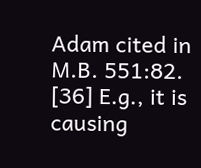Adam cited in M.B. 551:82.
[36] E.g., it is causing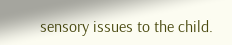sensory issues to the child.